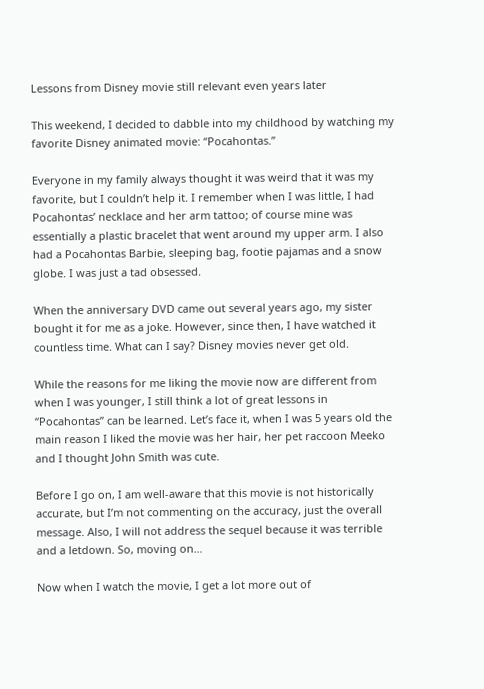Lessons from Disney movie still relevant even years later

This weekend, I decided to dabble into my childhood by watching my favorite Disney animated movie: “Pocahontas.”

Everyone in my family always thought it was weird that it was my favorite, but I couldn’t help it. I remember when I was little, I had Pocahontas’ necklace and her arm tattoo; of course mine was essentially a plastic bracelet that went around my upper arm. I also had a Pocahontas Barbie, sleeping bag, footie pajamas and a snow globe. I was just a tad obsessed.

When the anniversary DVD came out several years ago, my sister bought it for me as a joke. However, since then, I have watched it countless time. What can I say? Disney movies never get old.

While the reasons for me liking the movie now are different from when I was younger, I still think a lot of great lessons in “Pocahontas” can be learned. Let’s face it, when I was 5 years old the main reason I liked the movie was her hair, her pet raccoon Meeko and I thought John Smith was cute.

Before I go on, I am well-aware that this movie is not historically accurate, but I’m not commenting on the accuracy, just the overall message. Also, I will not address the sequel because it was terrible and a letdown. So, moving on…

Now when I watch the movie, I get a lot more out of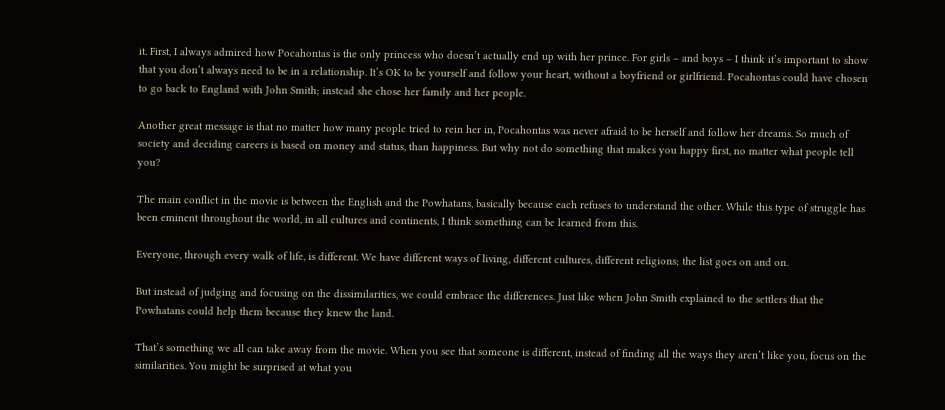it. First, I always admired how Pocahontas is the only princess who doesn’t actually end up with her prince. For girls – and boys – I think it’s important to show that you don’t always need to be in a relationship. It’s OK to be yourself and follow your heart, without a boyfriend or girlfriend. Pocahontas could have chosen to go back to England with John Smith; instead she chose her family and her people.

Another great message is that no matter how many people tried to rein her in, Pocahontas was never afraid to be herself and follow her dreams. So much of society and deciding careers is based on money and status, than happiness. But why not do something that makes you happy first, no matter what people tell you?

The main conflict in the movie is between the English and the Powhatans, basically because each refuses to understand the other. While this type of struggle has been eminent throughout the world, in all cultures and continents, I think something can be learned from this.

Everyone, through every walk of life, is different. We have different ways of living, different cultures, different religions; the list goes on and on.

But instead of judging and focusing on the dissimilarities, we could embrace the differences. Just like when John Smith explained to the settlers that the Powhatans could help them because they knew the land.

That’s something we all can take away from the movie. When you see that someone is different, instead of finding all the ways they aren’t like you, focus on the similarities. You might be surprised at what you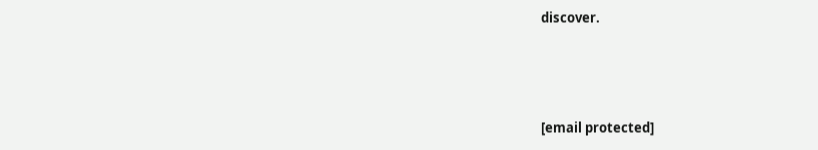discover.



[email protected]